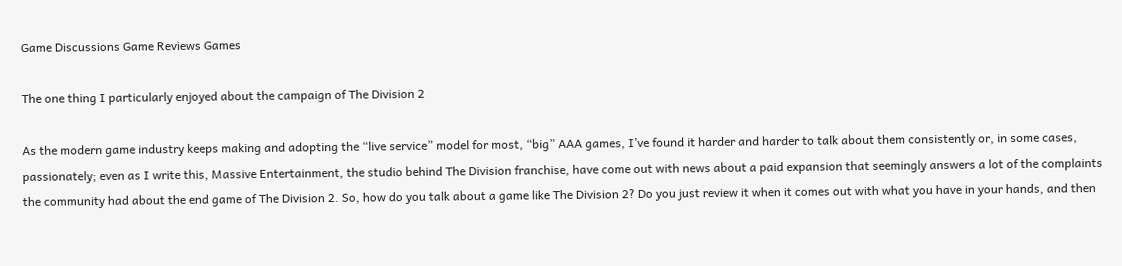Game Discussions Game Reviews Games

The one thing I particularly enjoyed about the campaign of The Division 2

As the modern game industry keeps making and adopting the “live service” model for most, “big” AAA games, I’ve found it harder and harder to talk about them consistently or, in some cases, passionately; even as I write this, Massive Entertainment, the studio behind The Division franchise, have come out with news about a paid expansion that seemingly answers a lot of the complaints the community had about the end game of The Division 2. So, how do you talk about a game like The Division 2? Do you just review it when it comes out with what you have in your hands, and then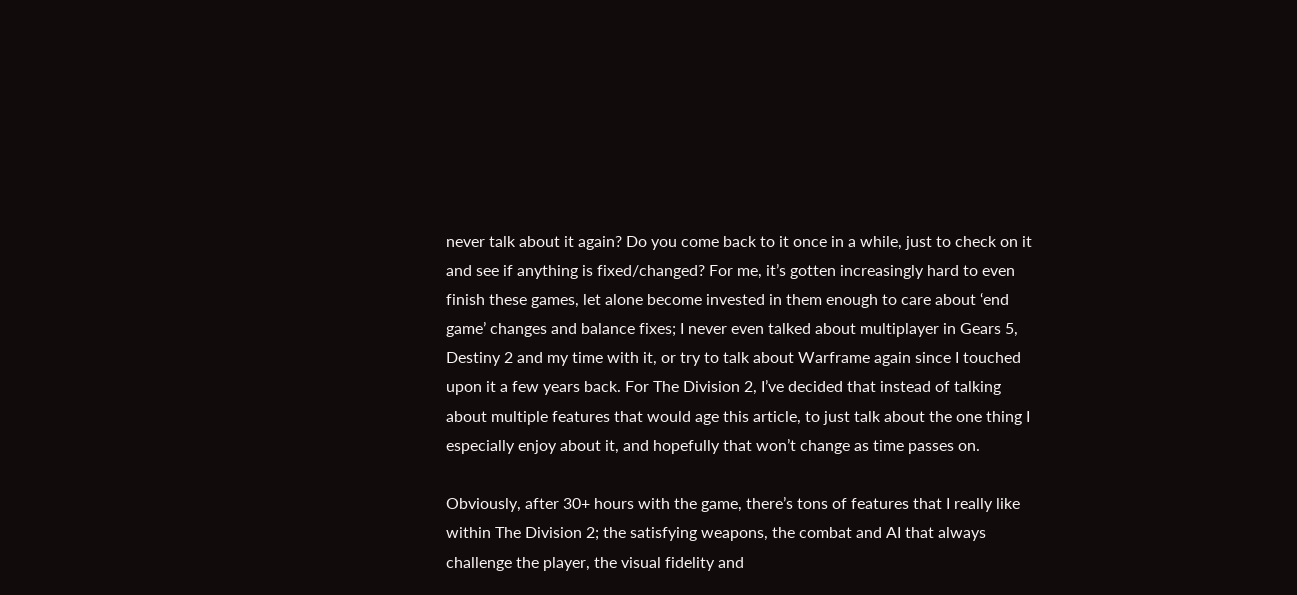never talk about it again? Do you come back to it once in a while, just to check on it and see if anything is fixed/changed? For me, it’s gotten increasingly hard to even finish these games, let alone become invested in them enough to care about ‘end game’ changes and balance fixes; I never even talked about multiplayer in Gears 5, Destiny 2 and my time with it, or try to talk about Warframe again since I touched upon it a few years back. For The Division 2, I’ve decided that instead of talking about multiple features that would age this article, to just talk about the one thing I especially enjoy about it, and hopefully that won’t change as time passes on.

Obviously, after 30+ hours with the game, there’s tons of features that I really like within The Division 2; the satisfying weapons, the combat and AI that always challenge the player, the visual fidelity and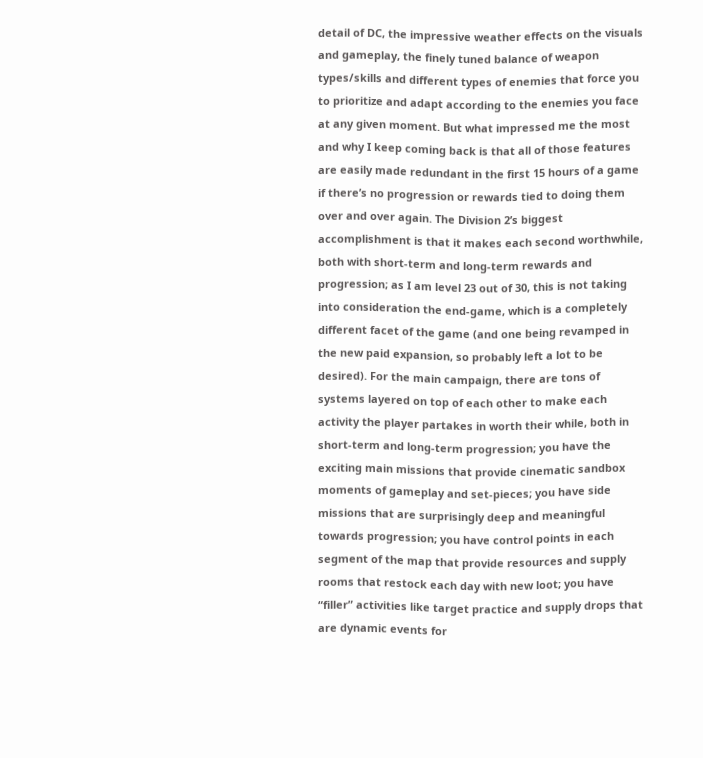detail of DC, the impressive weather effects on the visuals and gameplay, the finely tuned balance of weapon types/skills and different types of enemies that force you to prioritize and adapt according to the enemies you face at any given moment. But what impressed me the most and why I keep coming back is that all of those features are easily made redundant in the first 15 hours of a game if there’s no progression or rewards tied to doing them over and over again. The Division 2’s biggest accomplishment is that it makes each second worthwhile, both with short-term and long-term rewards and progression; as I am level 23 out of 30, this is not taking into consideration the end-game, which is a completely different facet of the game (and one being revamped in the new paid expansion, so probably left a lot to be desired). For the main campaign, there are tons of systems layered on top of each other to make each activity the player partakes in worth their while, both in short-term and long-term progression; you have the exciting main missions that provide cinematic sandbox moments of gameplay and set-pieces; you have side missions that are surprisingly deep and meaningful towards progression; you have control points in each segment of the map that provide resources and supply rooms that restock each day with new loot; you have “filler” activities like target practice and supply drops that are dynamic events for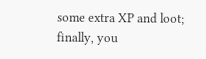some extra XP and loot; finally, you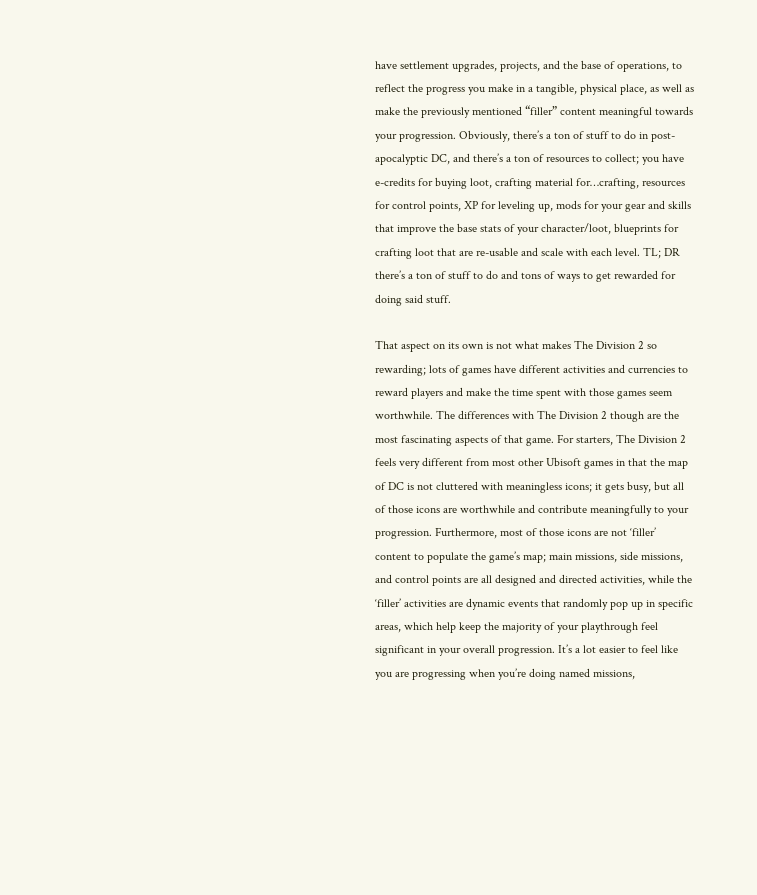have settlement upgrades, projects, and the base of operations, to reflect the progress you make in a tangible, physical place, as well as make the previously mentioned “filler” content meaningful towards your progression. Obviously, there’s a ton of stuff to do in post-apocalyptic DC, and there’s a ton of resources to collect; you have e-credits for buying loot, crafting material for…crafting, resources for control points, XP for leveling up, mods for your gear and skills that improve the base stats of your character/loot, blueprints for crafting loot that are re-usable and scale with each level. TL; DR there’s a ton of stuff to do and tons of ways to get rewarded for doing said stuff.

That aspect on its own is not what makes The Division 2 so rewarding; lots of games have different activities and currencies to reward players and make the time spent with those games seem worthwhile. The differences with The Division 2 though are the most fascinating aspects of that game. For starters, The Division 2 feels very different from most other Ubisoft games in that the map of DC is not cluttered with meaningless icons; it gets busy, but all of those icons are worthwhile and contribute meaningfully to your progression. Furthermore, most of those icons are not ‘filler’ content to populate the game’s map; main missions, side missions, and control points are all designed and directed activities, while the ‘filler’ activities are dynamic events that randomly pop up in specific areas, which help keep the majority of your playthrough feel significant in your overall progression. It’s a lot easier to feel like you are progressing when you’re doing named missions,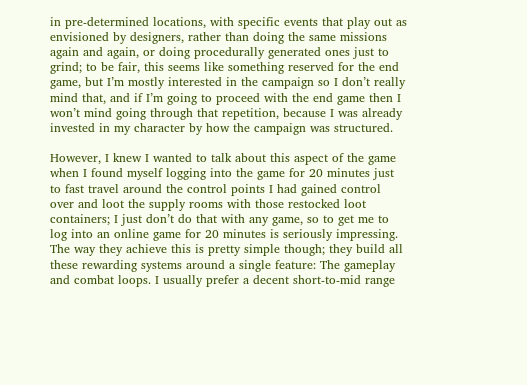in pre-determined locations, with specific events that play out as envisioned by designers, rather than doing the same missions again and again, or doing procedurally generated ones just to grind; to be fair, this seems like something reserved for the end game, but I’m mostly interested in the campaign so I don’t really mind that, and if I’m going to proceed with the end game then I won’t mind going through that repetition, because I was already invested in my character by how the campaign was structured.

However, I knew I wanted to talk about this aspect of the game when I found myself logging into the game for 20 minutes just to fast travel around the control points I had gained control over and loot the supply rooms with those restocked loot containers; I just don’t do that with any game, so to get me to log into an online game for 20 minutes is seriously impressing. The way they achieve this is pretty simple though; they build all these rewarding systems around a single feature: The gameplay and combat loops. I usually prefer a decent short-to-mid range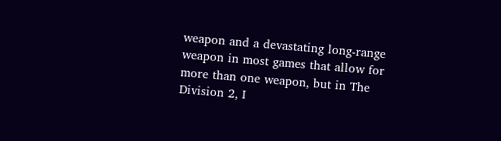weapon and a devastating long-range weapon in most games that allow for more than one weapon, but in The Division 2, I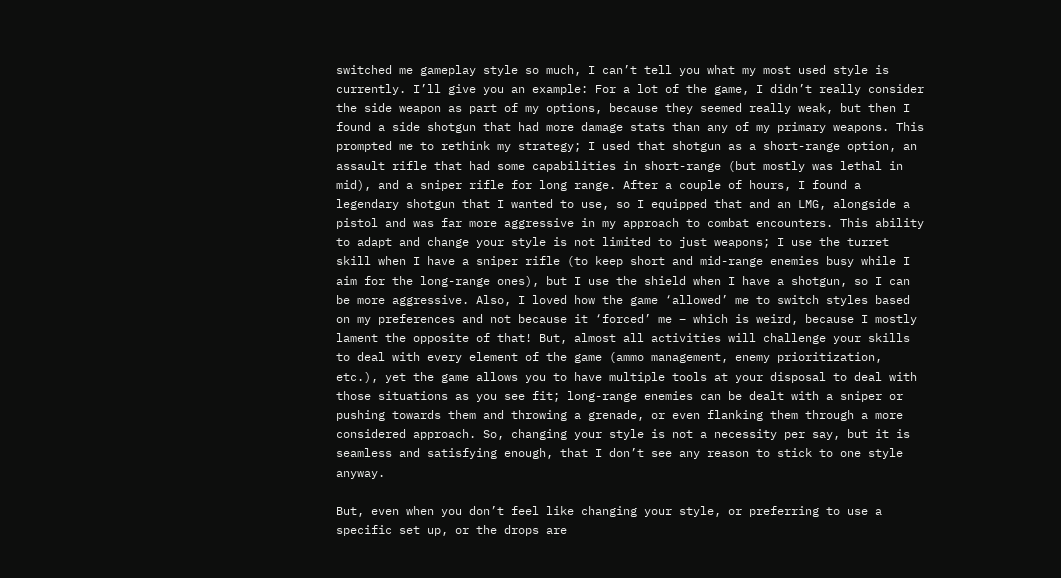switched me gameplay style so much, I can’t tell you what my most used style is currently. I’ll give you an example: For a lot of the game, I didn’t really consider the side weapon as part of my options, because they seemed really weak, but then I found a side shotgun that had more damage stats than any of my primary weapons. This prompted me to rethink my strategy; I used that shotgun as a short-range option, an assault rifle that had some capabilities in short-range (but mostly was lethal in mid), and a sniper rifle for long range. After a couple of hours, I found a legendary shotgun that I wanted to use, so I equipped that and an LMG, alongside a pistol and was far more aggressive in my approach to combat encounters. This ability to adapt and change your style is not limited to just weapons; I use the turret skill when I have a sniper rifle (to keep short and mid-range enemies busy while I aim for the long-range ones), but I use the shield when I have a shotgun, so I can be more aggressive. Also, I loved how the game ‘allowed’ me to switch styles based on my preferences and not because it ‘forced’ me – which is weird, because I mostly lament the opposite of that! But, almost all activities will challenge your skills to deal with every element of the game (ammo management, enemy prioritization, etc.), yet the game allows you to have multiple tools at your disposal to deal with those situations as you see fit; long-range enemies can be dealt with a sniper or pushing towards them and throwing a grenade, or even flanking them through a more considered approach. So, changing your style is not a necessity per say, but it is seamless and satisfying enough, that I don’t see any reason to stick to one style anyway.

But, even when you don’t feel like changing your style, or preferring to use a specific set up, or the drops are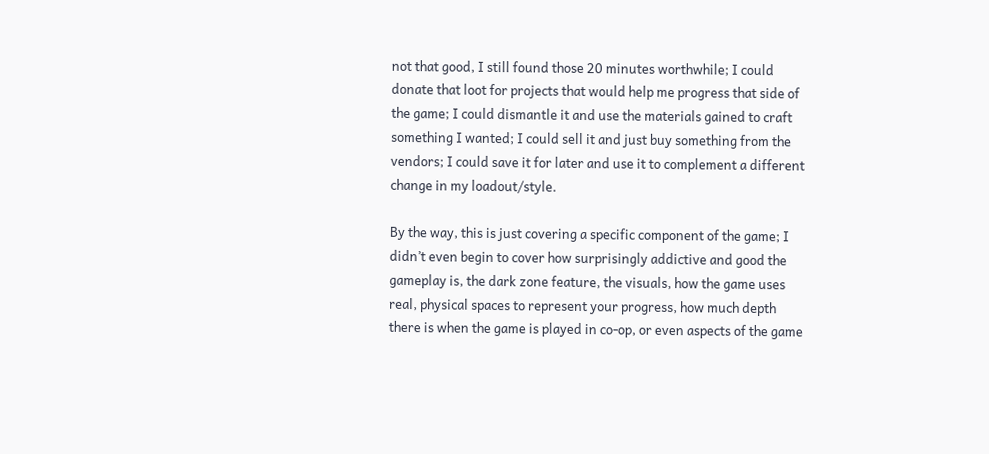not that good, I still found those 20 minutes worthwhile; I could donate that loot for projects that would help me progress that side of the game; I could dismantle it and use the materials gained to craft something I wanted; I could sell it and just buy something from the vendors; I could save it for later and use it to complement a different change in my loadout/style.

By the way, this is just covering a specific component of the game; I didn’t even begin to cover how surprisingly addictive and good the gameplay is, the dark zone feature, the visuals, how the game uses real, physical spaces to represent your progress, how much depth there is when the game is played in co-op, or even aspects of the game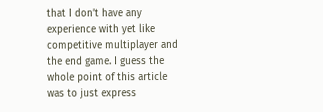that I don’t have any experience with yet like competitive multiplayer and the end game. I guess the whole point of this article was to just express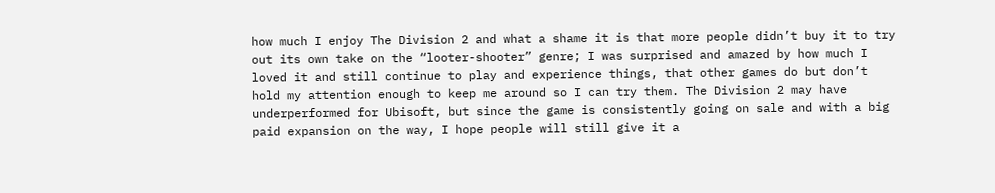how much I enjoy The Division 2 and what a shame it is that more people didn’t buy it to try out its own take on the “looter-shooter” genre; I was surprised and amazed by how much I loved it and still continue to play and experience things, that other games do but don’t hold my attention enough to keep me around so I can try them. The Division 2 may have underperformed for Ubisoft, but since the game is consistently going on sale and with a big paid expansion on the way, I hope people will still give it a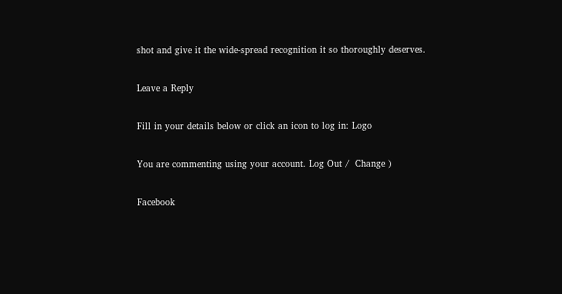shot and give it the wide-spread recognition it so thoroughly deserves.

Leave a Reply

Fill in your details below or click an icon to log in: Logo

You are commenting using your account. Log Out /  Change )

Facebook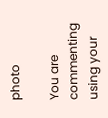photo

You are commenting using your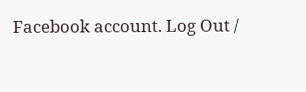Facebook account. Log Out /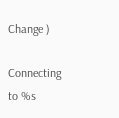Change )

Connecting to %s